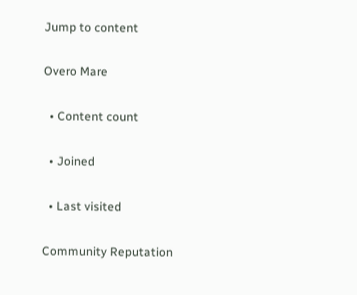Jump to content

Overo Mare

  • Content count

  • Joined

  • Last visited

Community Reputation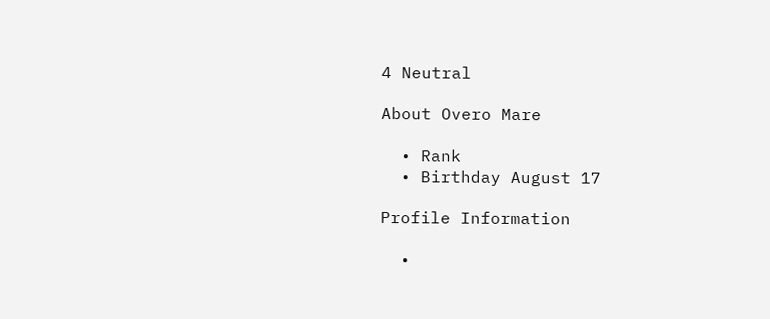4 Neutral

About Overo Mare

  • Rank
  • Birthday August 17

Profile Information

  •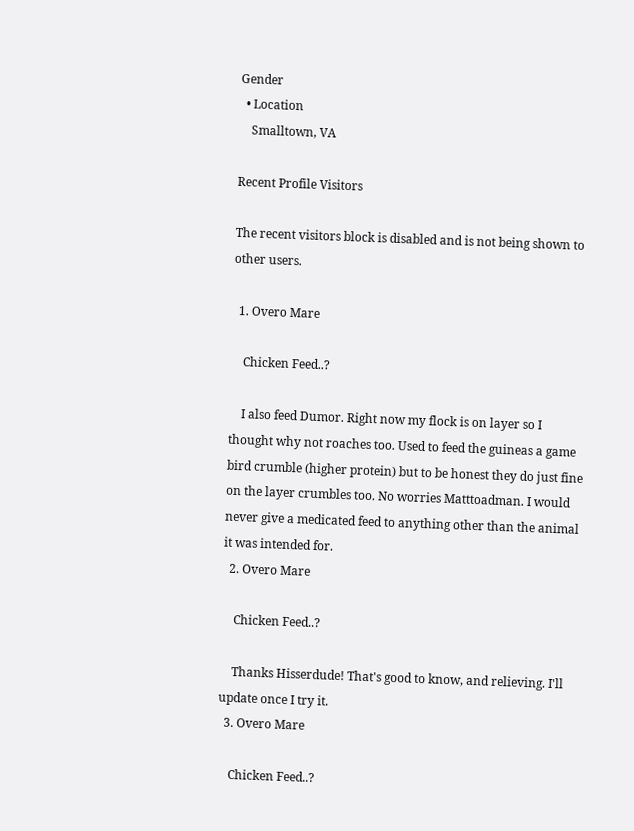Gender
  • Location
    Smalltown, VA

Recent Profile Visitors

The recent visitors block is disabled and is not being shown to other users.

  1. Overo Mare

    Chicken Feed..?

    I also feed Dumor. Right now my flock is on layer so I thought why not roaches too. Used to feed the guineas a game bird crumble (higher protein) but to be honest they do just fine on the layer crumbles too. No worries Matttoadman. I would never give a medicated feed to anything other than the animal it was intended for.
  2. Overo Mare

    Chicken Feed..?

    Thanks Hisserdude! That's good to know, and relieving. I'll update once I try it.
  3. Overo Mare

    Chicken Feed..?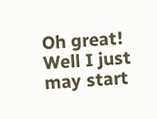Oh great! Well I just may start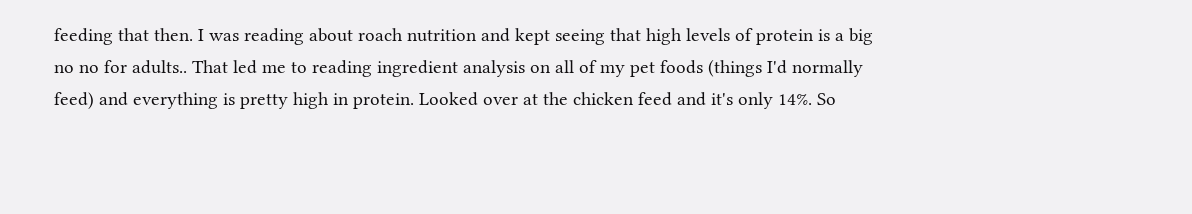feeding that then. I was reading about roach nutrition and kept seeing that high levels of protein is a big no no for adults.. That led me to reading ingredient analysis on all of my pet foods (things I'd normally feed) and everything is pretty high in protein. Looked over at the chicken feed and it's only 14%. So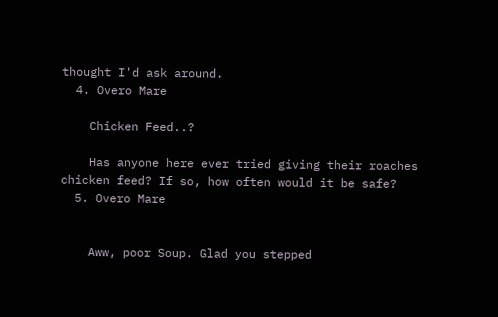thought I'd ask around.
  4. Overo Mare

    Chicken Feed..?

    Has anyone here ever tried giving their roaches chicken feed? If so, how often would it be safe?
  5. Overo Mare


    Aww, poor Soup. Glad you stepped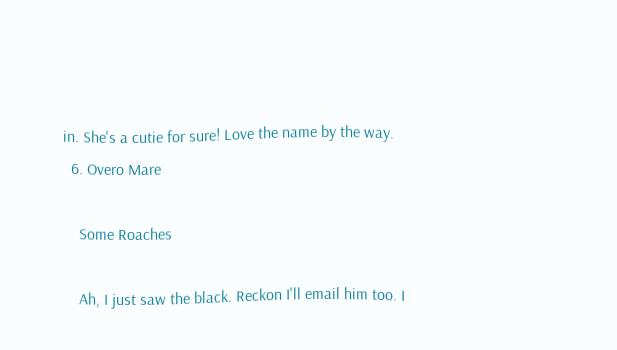in. She's a cutie for sure! Love the name by the way.
  6. Overo Mare

    Some Roaches

    Ah, I just saw the black. Reckon I'll email him too. I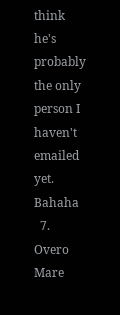think he's probably the only person I haven't emailed yet. Bahaha
  7. Overo Mare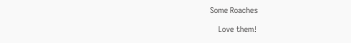Some Roaches

    Love them!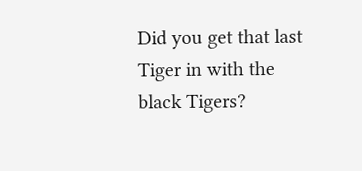Did you get that last Tiger in with the black Tigers?